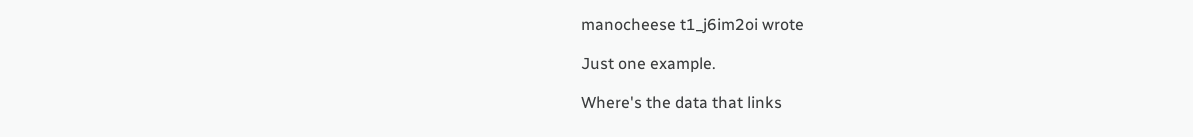manocheese t1_j6im2oi wrote

Just one example.

Where's the data that links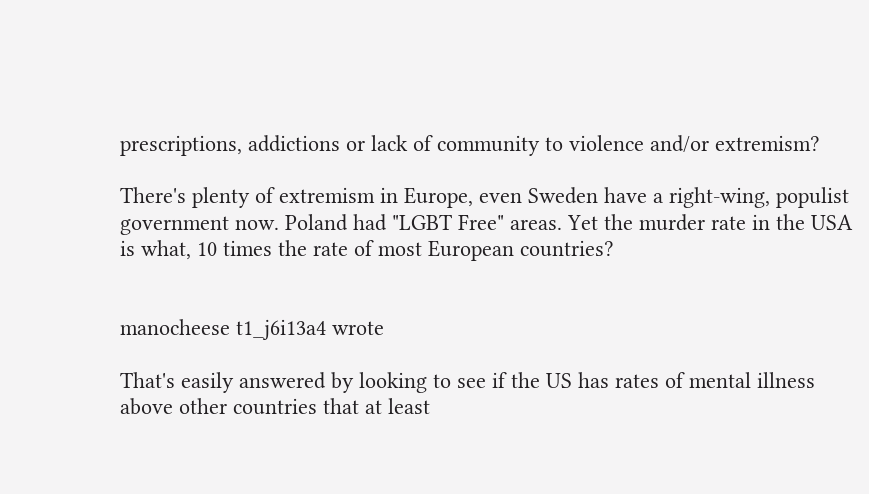prescriptions, addictions or lack of community to violence and/or extremism?

There's plenty of extremism in Europe, even Sweden have a right-wing, populist government now. Poland had "LGBT Free" areas. Yet the murder rate in the USA is what, 10 times the rate of most European countries?


manocheese t1_j6i13a4 wrote

That's easily answered by looking to see if the US has rates of mental illness above other countries that at least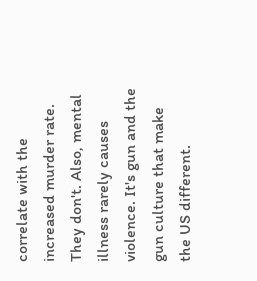correlate with the increased murder rate. They don't. Also, mental illness rarely causes violence. It's gun and the gun culture that make the US different.